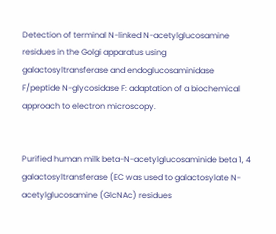Detection of terminal N-linked N-acetylglucosamine residues in the Golgi apparatus using galactosyltransferase and endoglucosaminidase F/peptide N-glycosidase F: adaptation of a biochemical approach to electron microscopy.


Purified human milk beta-N-acetylglucosaminide beta 1, 4 galactosyltransferase (EC was used to galactosylate N-acetylglucosamine (GlcNAc) residues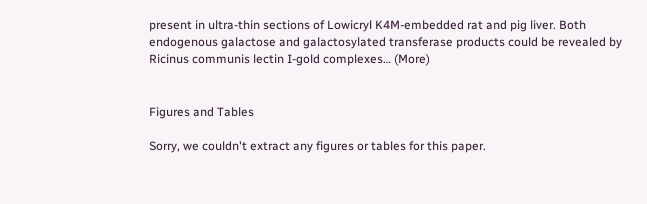present in ultra-thin sections of Lowicryl K4M-embedded rat and pig liver. Both endogenous galactose and galactosylated transferase products could be revealed by Ricinus communis lectin I-gold complexes… (More)


Figures and Tables

Sorry, we couldn't extract any figures or tables for this paper.